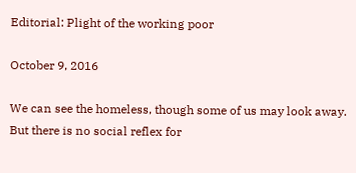Editorial: Plight of the working poor

October 9, 2016

We can see the homeless, though some of us may look away. But there is no social reflex for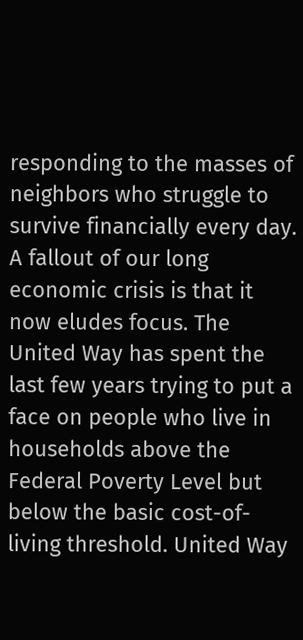responding to the masses of neighbors who struggle to survive financially every day. A fallout of our long economic crisis is that it now eludes focus. The United Way has spent the last few years trying to put a face on people who live in households above the Federal Poverty Level but below the basic cost-of-living threshold. United Way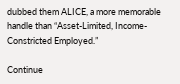dubbed them ALICE, a more memorable handle than “Asset-Limited, Income-Constricted Employed.”

Continue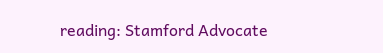reading: Stamford Advocate